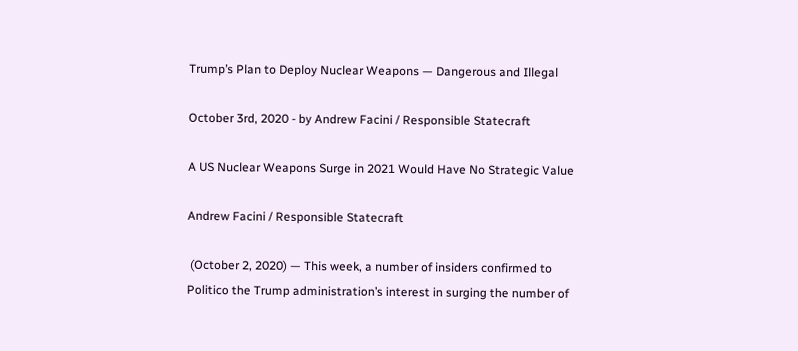Trump’s Plan to Deploy Nuclear Weapons — Dangerous and Illegal

October 3rd, 2020 - by Andrew Facini / Responsible Statecraft

A US Nuclear Weapons Surge in 2021 Would Have No Strategic Value

Andrew Facini / Responsible Statecraft

 (October 2, 2020) — This week, a number of insiders confirmed to Politico the Trump administration’s interest in surging the number of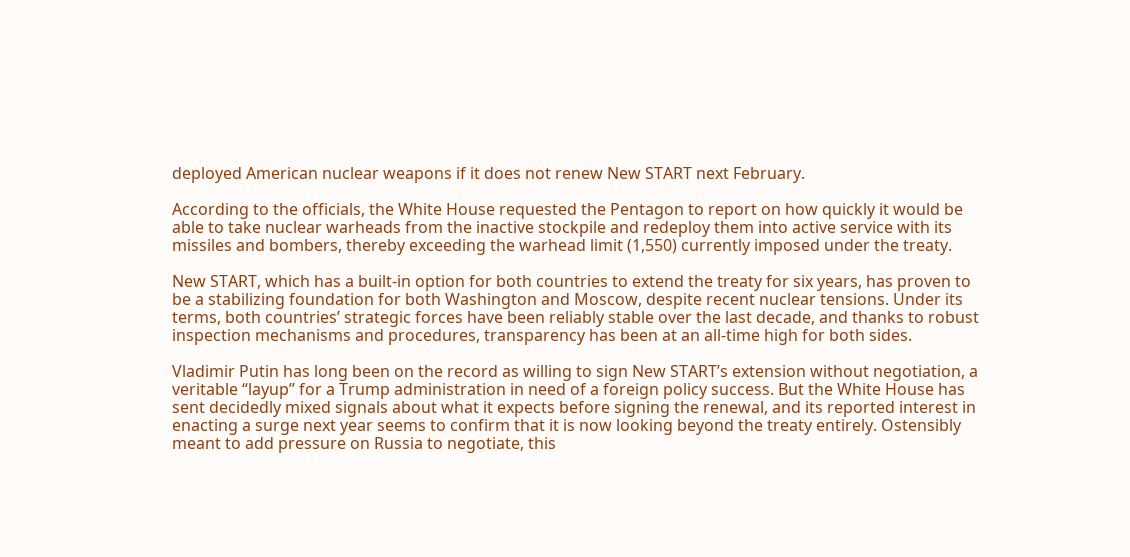deployed American nuclear weapons if it does not renew New START next February.

According to the officials, the White House requested the Pentagon to report on how quickly it would be able to take nuclear warheads from the inactive stockpile and redeploy them into active service with its missiles and bombers, thereby exceeding the warhead limit (1,550) currently imposed under the treaty.

New START, which has a built-in option for both countries to extend the treaty for six years, has proven to be a stabilizing foundation for both Washington and Moscow, despite recent nuclear tensions. Under its terms, both countries’ strategic forces have been reliably stable over the last decade, and thanks to robust inspection mechanisms and procedures, transparency has been at an all-time high for both sides.

Vladimir Putin has long been on the record as willing to sign New START’s extension without negotiation, a veritable “layup” for a Trump administration in need of a foreign policy success. But the White House has sent decidedly mixed signals about what it expects before signing the renewal, and its reported interest in enacting a surge next year seems to confirm that it is now looking beyond the treaty entirely. Ostensibly meant to add pressure on Russia to negotiate, this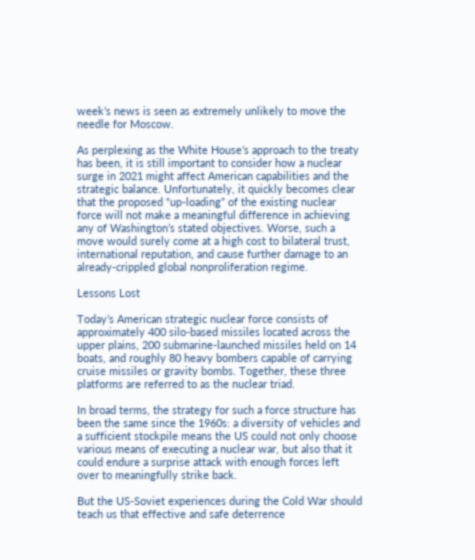week’s news is seen as extremely unlikely to move the needle for Moscow.

As perplexing as the White House’s approach to the treaty has been, it is still important to consider how a nuclear surge in 2021 might affect American capabilities and the strategic balance. Unfortunately, it quickly becomes clear that the proposed “up-loading” of the existing nuclear force will not make a meaningful difference in achieving any of Washington’s stated objectives. Worse, such a move would surely come at a high cost to bilateral trust, international reputation, and cause further damage to an already-crippled global nonproliferation regime.

Lessons Lost

Today’s American strategic nuclear force consists of approximately 400 silo-based missiles located across the upper plains, 200 submarine-launched missiles held on 14 boats, and roughly 80 heavy bombers capable of carrying cruise missiles or gravity bombs. Together, these three platforms are referred to as the nuclear triad.

In broad terms, the strategy for such a force structure has been the same since the 1960s: a diversity of vehicles and a sufficient stockpile means the US could not only choose various means of executing a nuclear war, but also that it could endure a surprise attack with enough forces left over to meaningfully strike back.

But the US-Soviet experiences during the Cold War should teach us that effective and safe deterrence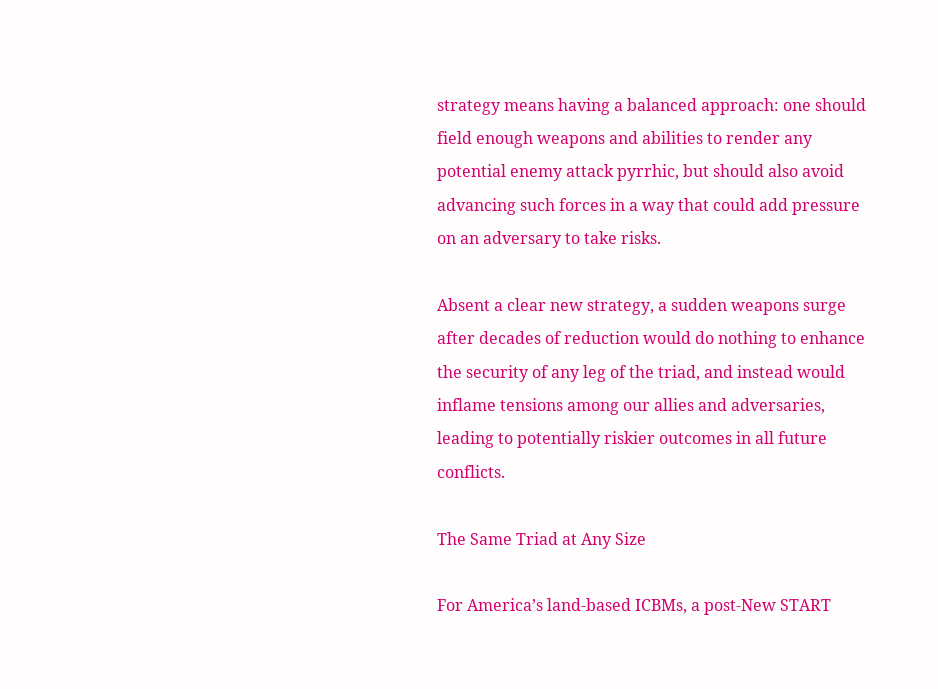strategy means having a balanced approach: one should field enough weapons and abilities to render any potential enemy attack pyrrhic, but should also avoid advancing such forces in a way that could add pressure on an adversary to take risks.

Absent a clear new strategy, a sudden weapons surge after decades of reduction would do nothing to enhance the security of any leg of the triad, and instead would inflame tensions among our allies and adversaries, leading to potentially riskier outcomes in all future conflicts.

The Same Triad at Any Size

For America’s land-based ICBMs, a post-New START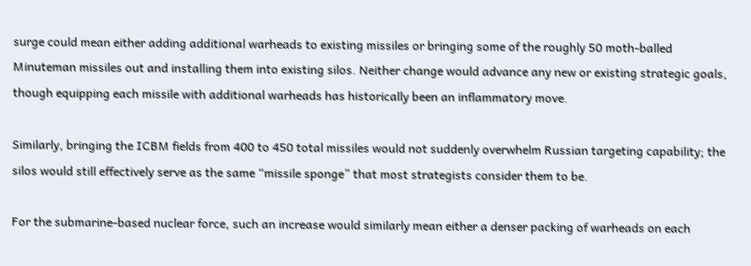surge could mean either adding additional warheads to existing missiles or bringing some of the roughly 50 moth-balled Minuteman missiles out and installing them into existing silos. Neither change would advance any new or existing strategic goals, though equipping each missile with additional warheads has historically been an inflammatory move.

Similarly, bringing the ICBM fields from 400 to 450 total missiles would not suddenly overwhelm Russian targeting capability; the silos would still effectively serve as the same “missile sponge” that most strategists consider them to be.

For the submarine-based nuclear force, such an increase would similarly mean either a denser packing of warheads on each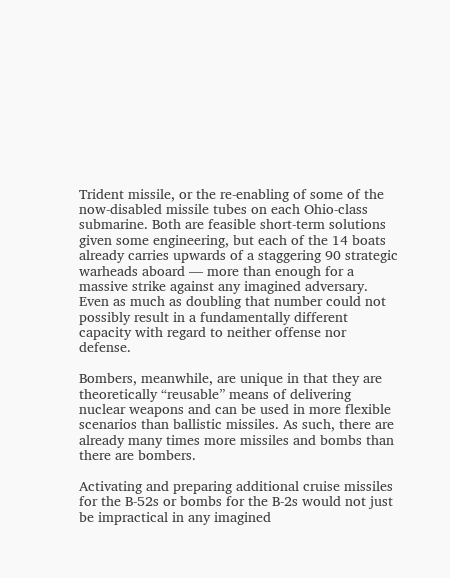Trident missile, or the re-enabling of some of the now-disabled missile tubes on each Ohio-class submarine. Both are feasible short-term solutions given some engineering, but each of the 14 boats already carries upwards of a staggering 90 strategic warheads aboard — more than enough for a massive strike against any imagined adversary. Even as much as doubling that number could not possibly result in a fundamentally different capacity with regard to neither offense nor defense.

Bombers, meanwhile, are unique in that they are theoretically “reusable” means of delivering nuclear weapons and can be used in more flexible scenarios than ballistic missiles. As such, there are already many times more missiles and bombs than there are bombers.

Activating and preparing additional cruise missiles for the B-52s or bombs for the B-2s would not just be impractical in any imagined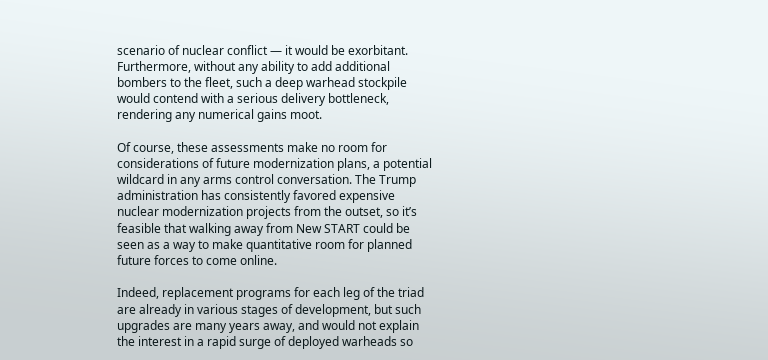scenario of nuclear conflict — it would be exorbitant. Furthermore, without any ability to add additional bombers to the fleet, such a deep warhead stockpile would contend with a serious delivery bottleneck, rendering any numerical gains moot.

Of course, these assessments make no room for considerations of future modernization plans, a potential wildcard in any arms control conversation. The Trump administration has consistently favored expensive nuclear modernization projects from the outset, so it’s feasible that walking away from New START could be seen as a way to make quantitative room for planned future forces to come online.

Indeed, replacement programs for each leg of the triad are already in various stages of development, but such upgrades are many years away, and would not explain the interest in a rapid surge of deployed warheads so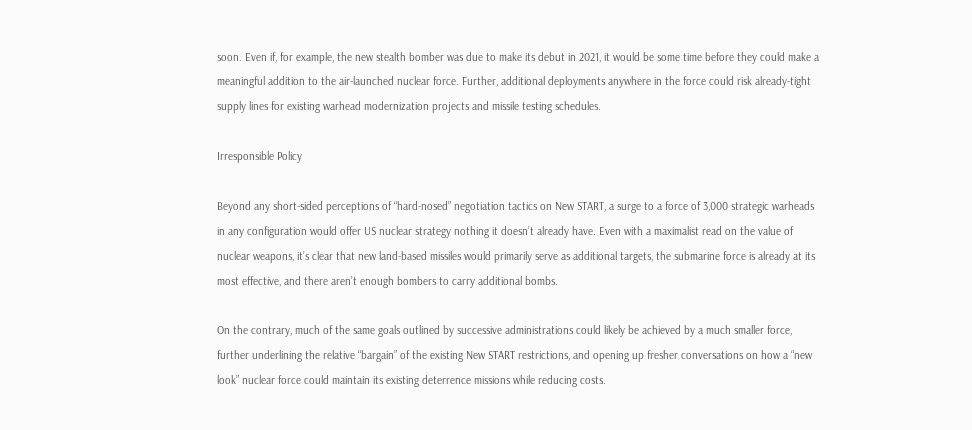soon. Even if, for example, the new stealth bomber was due to make its debut in 2021, it would be some time before they could make a meaningful addition to the air-launched nuclear force. Further, additional deployments anywhere in the force could risk already-tight supply lines for existing warhead modernization projects and missile testing schedules.

Irresponsible Policy

Beyond any short-sided perceptions of “hard-nosed” negotiation tactics on New START, a surge to a force of 3,000 strategic warheads in any configuration would offer US nuclear strategy nothing it doesn’t already have. Even with a maximalist read on the value of nuclear weapons, it’s clear that new land-based missiles would primarily serve as additional targets, the submarine force is already at its most effective, and there aren’t enough bombers to carry additional bombs.

On the contrary, much of the same goals outlined by successive administrations could likely be achieved by a much smaller force, further underlining the relative “bargain” of the existing New START restrictions, and opening up fresher conversations on how a “new look” nuclear force could maintain its existing deterrence missions while reducing costs.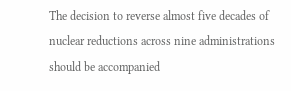The decision to reverse almost five decades of nuclear reductions across nine administrations should be accompanied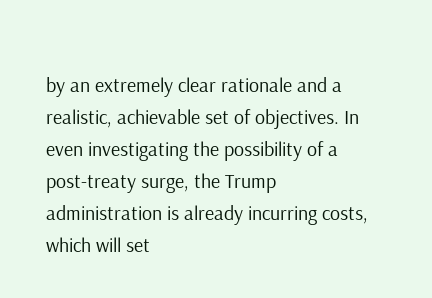by an extremely clear rationale and a realistic, achievable set of objectives. In even investigating the possibility of a post-treaty surge, the Trump administration is already incurring costs, which will set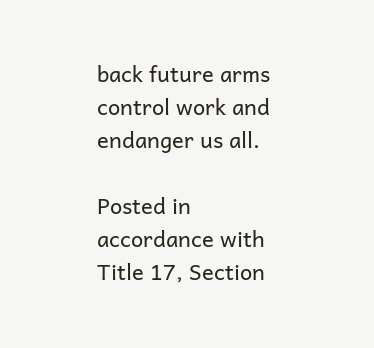back future arms control work and endanger us all.

Posted in accordance with Title 17, Section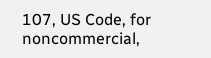107, US Code, for noncommercial,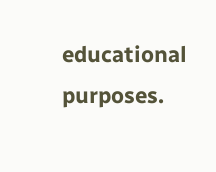educational purposes.